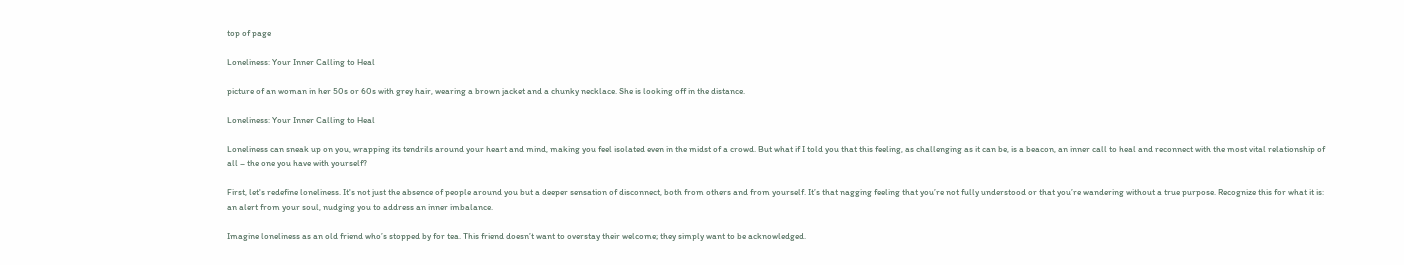top of page

Loneliness: Your Inner Calling to Heal

picture of an woman in her 50s or 60s with grey hair, wearing a brown jacket and a chunky necklace. She is looking off in the distance.

Loneliness: Your Inner Calling to Heal

Loneliness can sneak up on you, wrapping its tendrils around your heart and mind, making you feel isolated even in the midst of a crowd. But what if I told you that this feeling, as challenging as it can be, is a beacon, an inner call to heal and reconnect with the most vital relationship of all – the one you have with yourself?

First, let's redefine loneliness. It's not just the absence of people around you but a deeper sensation of disconnect, both from others and from yourself. It’s that nagging feeling that you’re not fully understood or that you’re wandering without a true purpose. Recognize this for what it is: an alert from your soul, nudging you to address an inner imbalance.

Imagine loneliness as an old friend who’s stopped by for tea. This friend doesn’t want to overstay their welcome; they simply want to be acknowledged.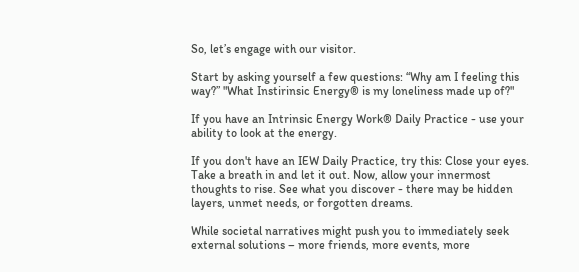So, let’s engage with our visitor.

Start by asking yourself a few questions: “Why am I feeling this way?” "What Instirinsic Energy® is my loneliness made up of?"

If you have an Intrinsic Energy Work® Daily Practice - use your ability to look at the energy.

If you don't have an IEW Daily Practice, try this: Close your eyes. Take a breath in and let it out. Now, allow your innermost thoughts to rise. See what you discover - there may be hidden layers, unmet needs, or forgotten dreams.

While societal narratives might push you to immediately seek external solutions – more friends, more events, more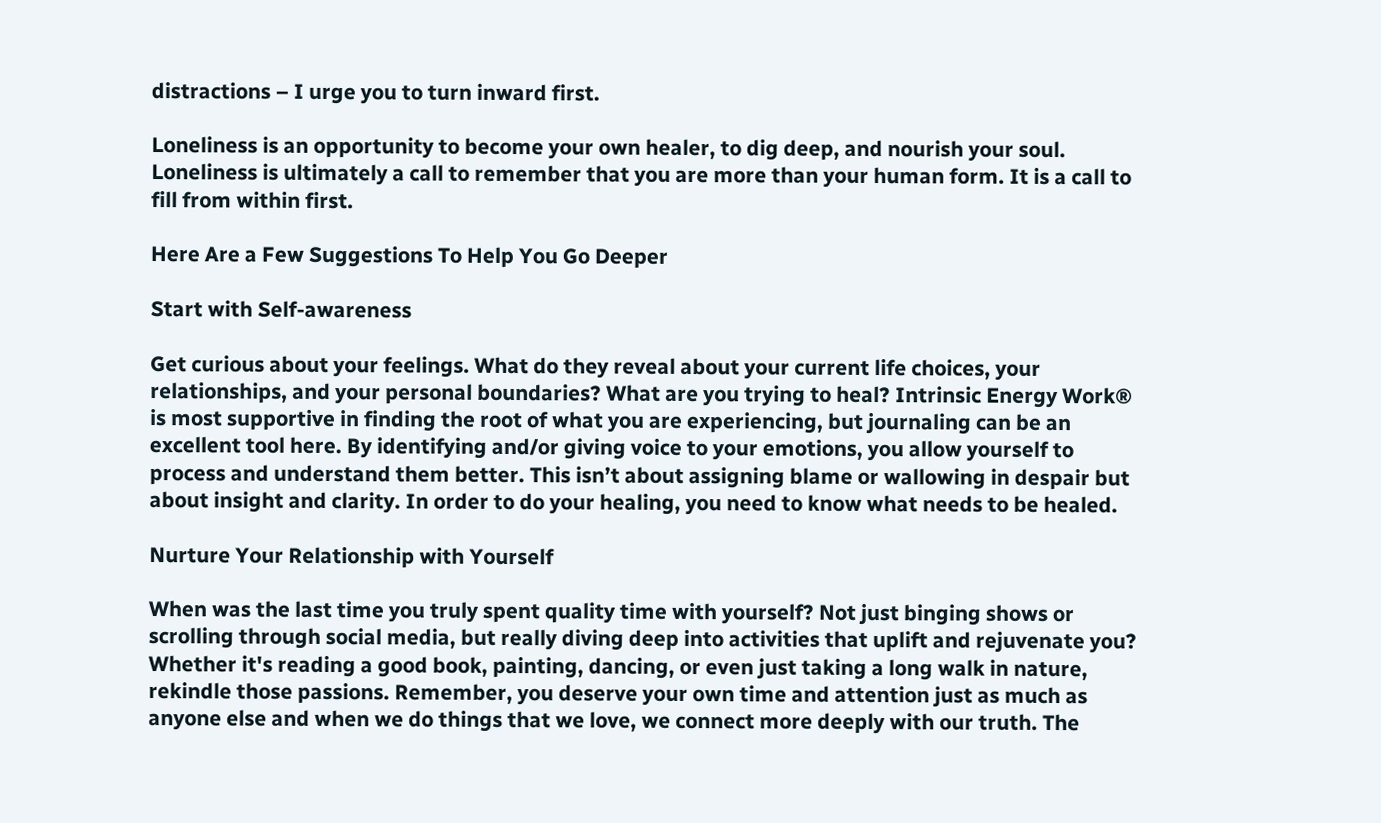distractions – I urge you to turn inward first.

Loneliness is an opportunity to become your own healer, to dig deep, and nourish your soul. Loneliness is ultimately a call to remember that you are more than your human form. It is a call to fill from within first.

Here Are a Few Suggestions To Help You Go Deeper

Start with Self-awareness

Get curious about your feelings. What do they reveal about your current life choices, your relationships, and your personal boundaries? What are you trying to heal? Intrinsic Energy Work® is most supportive in finding the root of what you are experiencing, but journaling can be an excellent tool here. By identifying and/or giving voice to your emotions, you allow yourself to process and understand them better. This isn’t about assigning blame or wallowing in despair but about insight and clarity. In order to do your healing, you need to know what needs to be healed.

Nurture Your Relationship with Yourself

When was the last time you truly spent quality time with yourself? Not just binging shows or scrolling through social media, but really diving deep into activities that uplift and rejuvenate you? Whether it's reading a good book, painting, dancing, or even just taking a long walk in nature, rekindle those passions. Remember, you deserve your own time and attention just as much as anyone else and when we do things that we love, we connect more deeply with our truth. The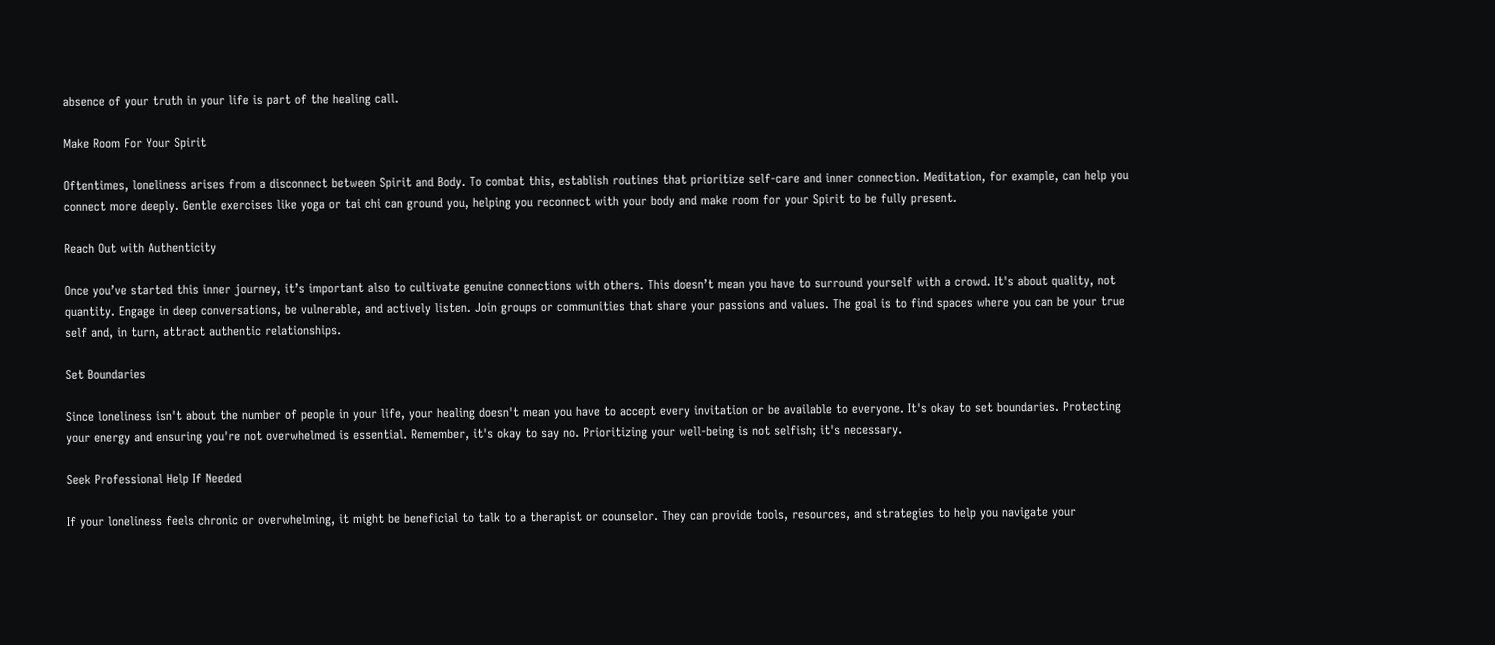absence of your truth in your life is part of the healing call.

Make Room For Your Spirit

Oftentimes, loneliness arises from a disconnect between Spirit and Body. To combat this, establish routines that prioritize self-care and inner connection. Meditation, for example, can help you connect more deeply. Gentle exercises like yoga or tai chi can ground you, helping you reconnect with your body and make room for your Spirit to be fully present.

Reach Out with Authenticity

Once you’ve started this inner journey, it’s important also to cultivate genuine connections with others. This doesn’t mean you have to surround yourself with a crowd. It's about quality, not quantity. Engage in deep conversations, be vulnerable, and actively listen. Join groups or communities that share your passions and values. The goal is to find spaces where you can be your true self and, in turn, attract authentic relationships.

Set Boundaries

Since loneliness isn't about the number of people in your life, your healing doesn't mean you have to accept every invitation or be available to everyone. It's okay to set boundaries. Protecting your energy and ensuring you're not overwhelmed is essential. Remember, it's okay to say no. Prioritizing your well-being is not selfish; it's necessary.

Seek Professional Help If Needed

If your loneliness feels chronic or overwhelming, it might be beneficial to talk to a therapist or counselor. They can provide tools, resources, and strategies to help you navigate your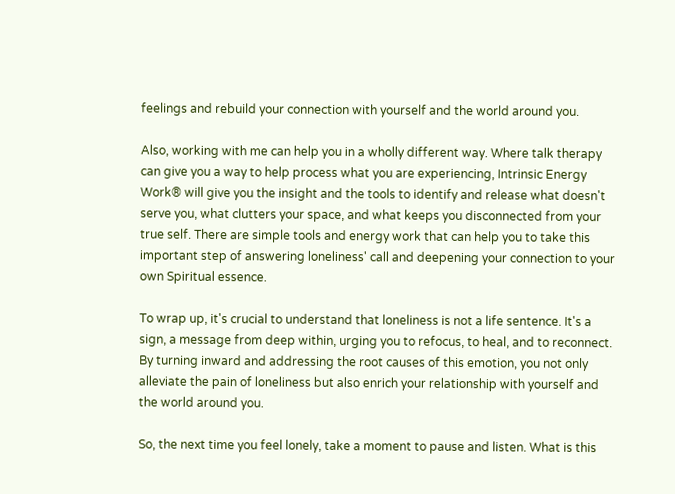feelings and rebuild your connection with yourself and the world around you.

Also, working with me can help you in a wholly different way. Where talk therapy can give you a way to help process what you are experiencing, Intrinsic Energy Work® will give you the insight and the tools to identify and release what doesn't serve you, what clutters your space, and what keeps you disconnected from your true self. There are simple tools and energy work that can help you to take this important step of answering loneliness' call and deepening your connection to your own Spiritual essence.

To wrap up, it's crucial to understand that loneliness is not a life sentence. It's a sign, a message from deep within, urging you to refocus, to heal, and to reconnect. By turning inward and addressing the root causes of this emotion, you not only alleviate the pain of loneliness but also enrich your relationship with yourself and the world around you.

So, the next time you feel lonely, take a moment to pause and listen. What is this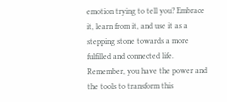emotion trying to tell you? Embrace it, learn from it, and use it as a stepping stone towards a more fulfilled and connected life. Remember, you have the power and the tools to transform this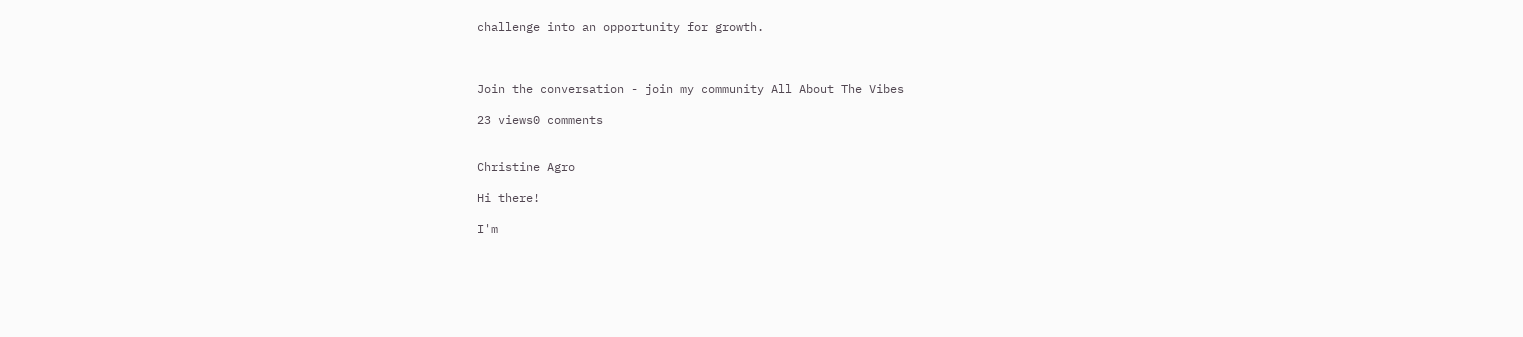challenge into an opportunity for growth.



Join the conversation - join my community All About The Vibes

23 views0 comments


Christine Agro

Hi there!

I'm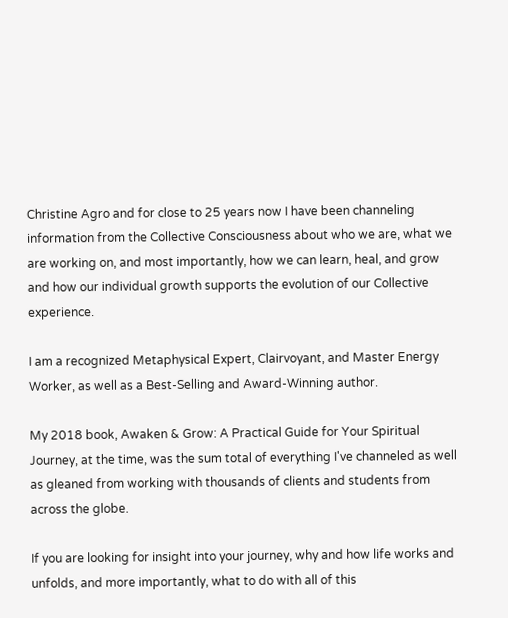Christine Agro and for close to 25 years now I have been channeling information from the Collective Consciousness about who we are, what we are working on, and most importantly, how we can learn, heal, and grow and how our individual growth supports the evolution of our Collective experience.

I am a recognized Metaphysical Expert, Clairvoyant, and Master Energy Worker, as well as a Best-Selling and Award-Winning author.

My 2018 book, Awaken & Grow: A Practical Guide for Your Spiritual Journey, at the time, was the sum total of everything I've channeled as well as gleaned from working with thousands of clients and students from across the globe.

If you are looking for insight into your journey, why and how life works and unfolds, and more importantly, what to do with all of this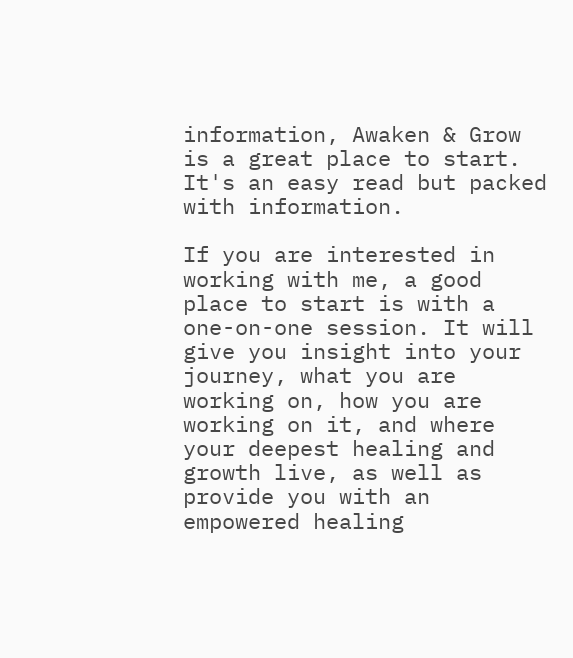information, Awaken & Grow is a great place to start. It's an easy read but packed with information.

If you are interested in working with me, a good place to start is with a one-on-one session. It will give you insight into your journey, what you are working on, how you are working on it, and where your deepest healing and growth live, as well as provide you with an empowered healing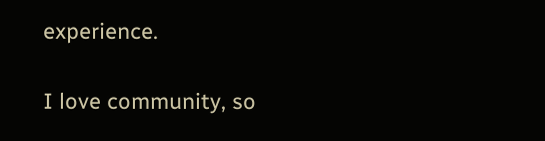experience.

I love community, so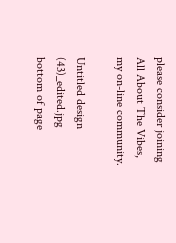please consider joining All About The Vibes, my on-line community.

Untitled design (43)_edited.jpg
bottom of page